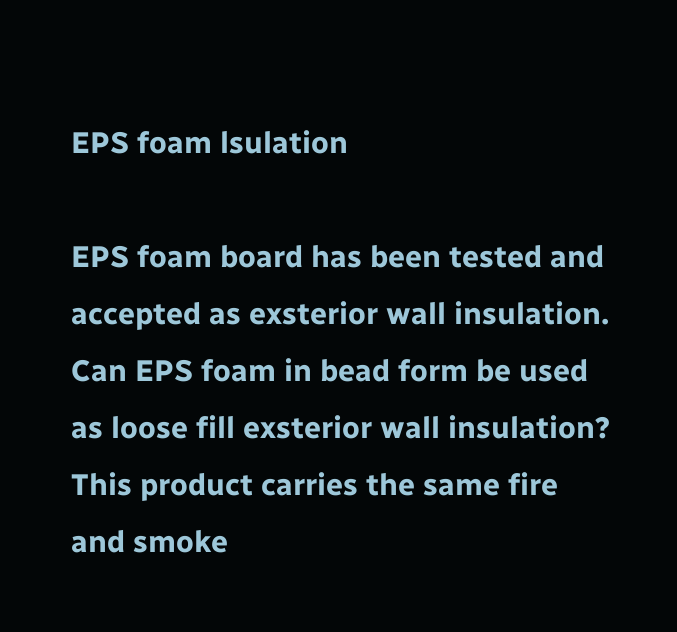EPS foam lsulation

EPS foam board has been tested and accepted as exsterior wall insulation. Can EPS foam in bead form be used as loose fill exsterior wall insulation? This product carries the same fire and smoke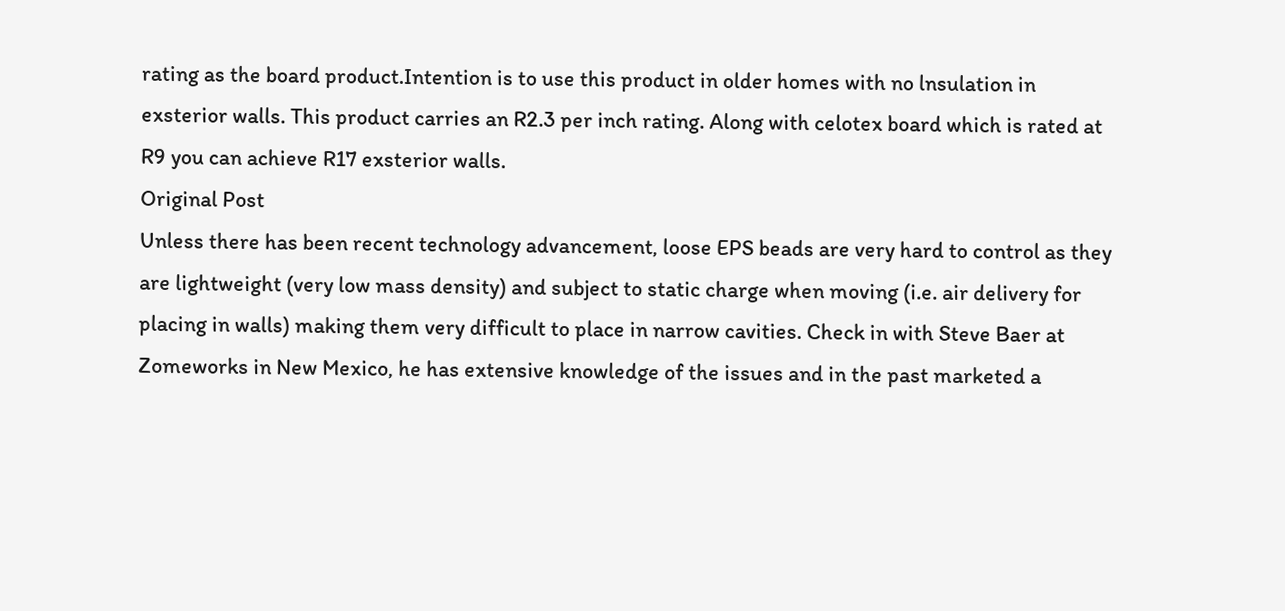rating as the board product.Intention is to use this product in older homes with no lnsulation in exsterior walls. This product carries an R2.3 per inch rating. Along with celotex board which is rated at R9 you can achieve R17 exsterior walls.
Original Post
Unless there has been recent technology advancement, loose EPS beads are very hard to control as they are lightweight (very low mass density) and subject to static charge when moving (i.e. air delivery for placing in walls) making them very difficult to place in narrow cavities. Check in with Steve Baer at Zomeworks in New Mexico, he has extensive knowledge of the issues and in the past marketed a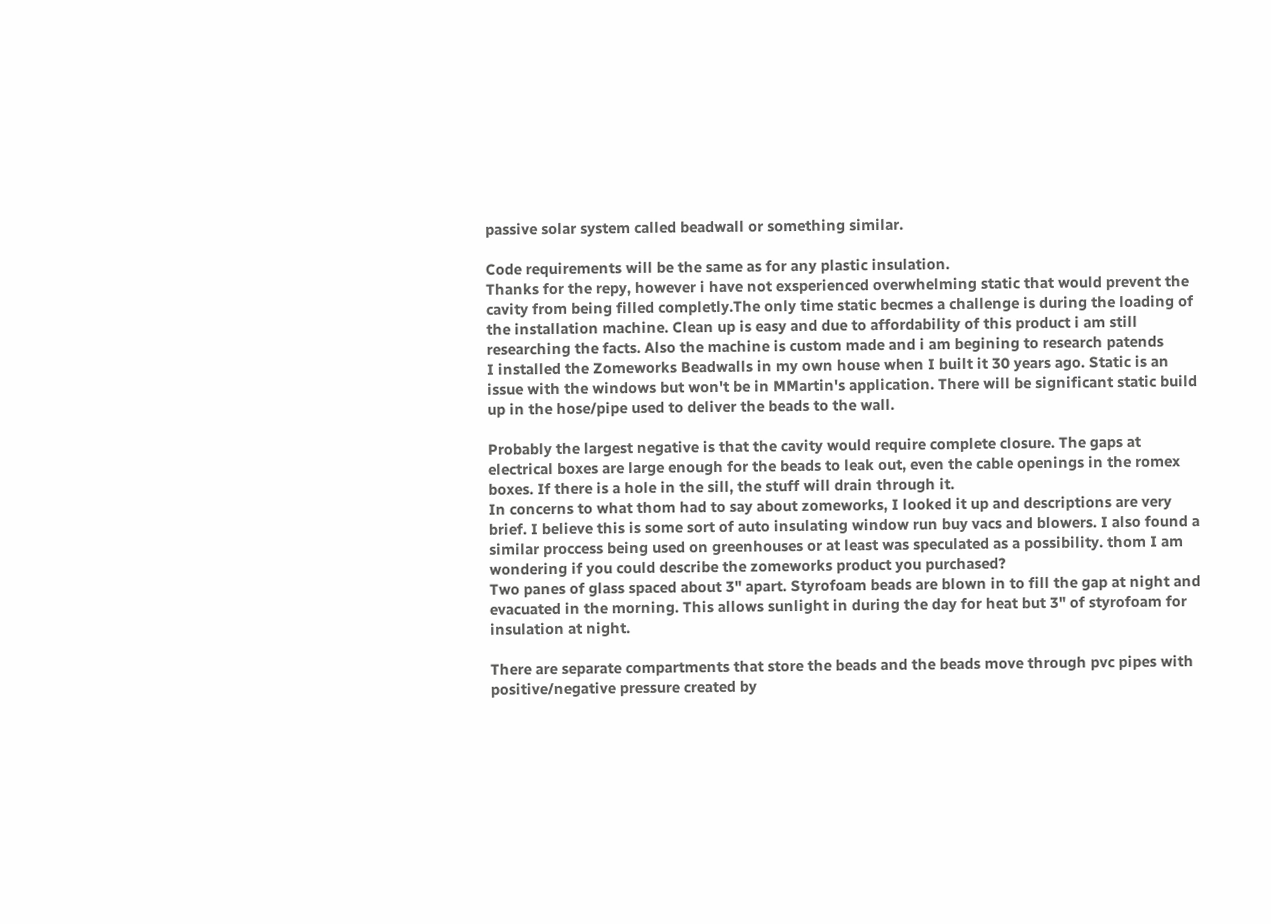passive solar system called beadwall or something similar.

Code requirements will be the same as for any plastic insulation.
Thanks for the repy, however i have not exsperienced overwhelming static that would prevent the cavity from being filled completly.The only time static becmes a challenge is during the loading of the installation machine. Clean up is easy and due to affordability of this product i am still researching the facts. Also the machine is custom made and i am begining to research patends
I installed the Zomeworks Beadwalls in my own house when I built it 30 years ago. Static is an issue with the windows but won't be in MMartin's application. There will be significant static build up in the hose/pipe used to deliver the beads to the wall.

Probably the largest negative is that the cavity would require complete closure. The gaps at electrical boxes are large enough for the beads to leak out, even the cable openings in the romex boxes. If there is a hole in the sill, the stuff will drain through it.
In concerns to what thom had to say about zomeworks, I looked it up and descriptions are very brief. I believe this is some sort of auto insulating window run buy vacs and blowers. I also found a similar proccess being used on greenhouses or at least was speculated as a possibility. thom I am wondering if you could describe the zomeworks product you purchased?
Two panes of glass spaced about 3" apart. Styrofoam beads are blown in to fill the gap at night and evacuated in the morning. This allows sunlight in during the day for heat but 3" of styrofoam for insulation at night.

There are separate compartments that store the beads and the beads move through pvc pipes with positive/negative pressure created by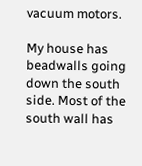vacuum motors.

My house has beadwalls going down the south side. Most of the south wall has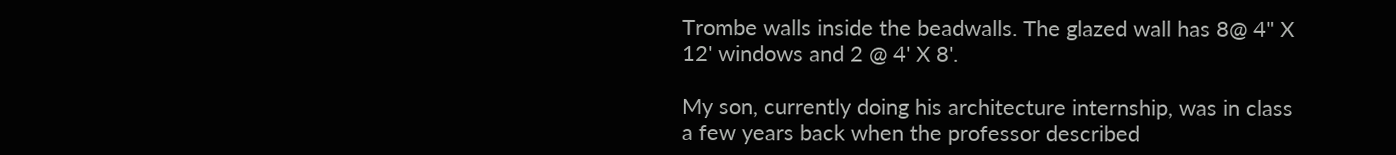Trombe walls inside the beadwalls. The glazed wall has 8@ 4" X 12' windows and 2 @ 4' X 8'.

My son, currently doing his architecture internship, was in class a few years back when the professor described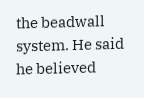the beadwall system. He said he believed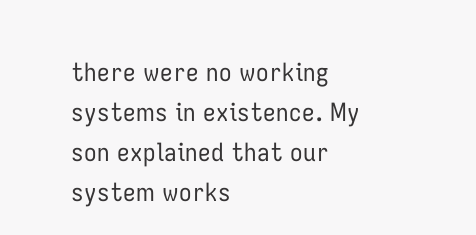there were no working systems in existence. My son explained that our system works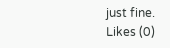just fine.
Likes (0)